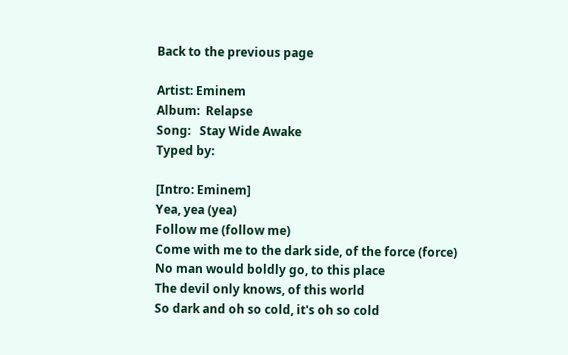Back to the previous page

Artist: Eminem
Album:  Relapse
Song:   Stay Wide Awake
Typed by:

[Intro: Eminem]
Yea, yea (yea)
Follow me (follow me)
Come with me to the dark side, of the force (force)
No man would boldly go, to this place
The devil only knows, of this world
So dark and oh so cold, it's oh so cold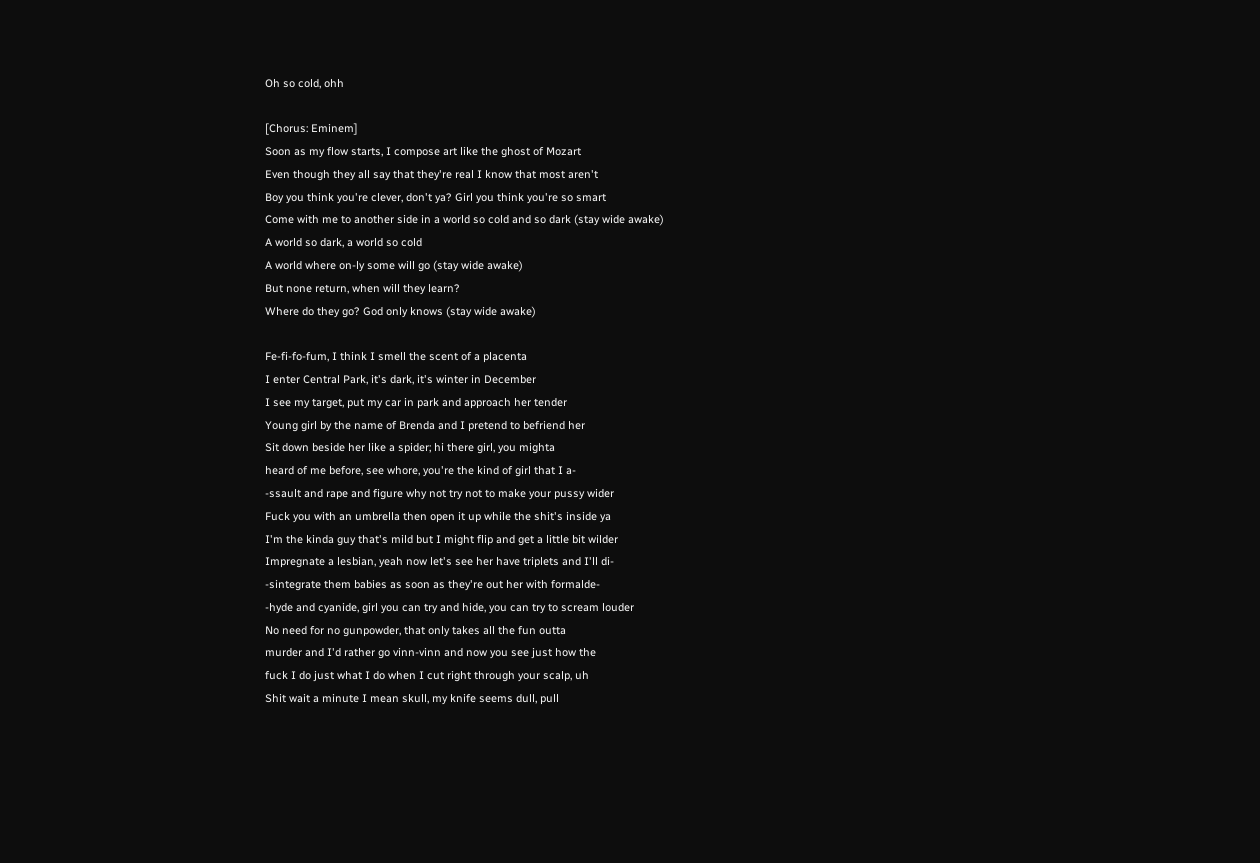Oh so cold, ohh

[Chorus: Eminem]
Soon as my flow starts, I compose art like the ghost of Mozart
Even though they all say that they're real I know that most aren't
Boy you think you're clever, don't ya? Girl you think you're so smart
Come with me to another side in a world so cold and so dark (stay wide awake)
A world so dark, a world so cold
A world where on-ly some will go (stay wide awake)
But none return, when will they learn?
Where do they go? God only knows (stay wide awake)

Fe-fi-fo-fum, I think I smell the scent of a placenta
I enter Central Park, it's dark, it's winter in December
I see my target, put my car in park and approach her tender
Young girl by the name of Brenda and I pretend to befriend her
Sit down beside her like a spider; hi there girl, you mighta
heard of me before, see whore, you're the kind of girl that I a-
-ssault and rape and figure why not try not to make your pussy wider
Fuck you with an umbrella then open it up while the shit's inside ya
I'm the kinda guy that's mild but I might flip and get a little bit wilder
Impregnate a lesbian, yeah now let's see her have triplets and I'll di-
-sintegrate them babies as soon as they're out her with formalde-
-hyde and cyanide, girl you can try and hide, you can try to scream louder
No need for no gunpowder, that only takes all the fun outta
murder and I'd rather go vinn-vinn and now you see just how the
fuck I do just what I do when I cut right through your scalp, uh
Shit wait a minute I mean skull, my knife seems dull, pull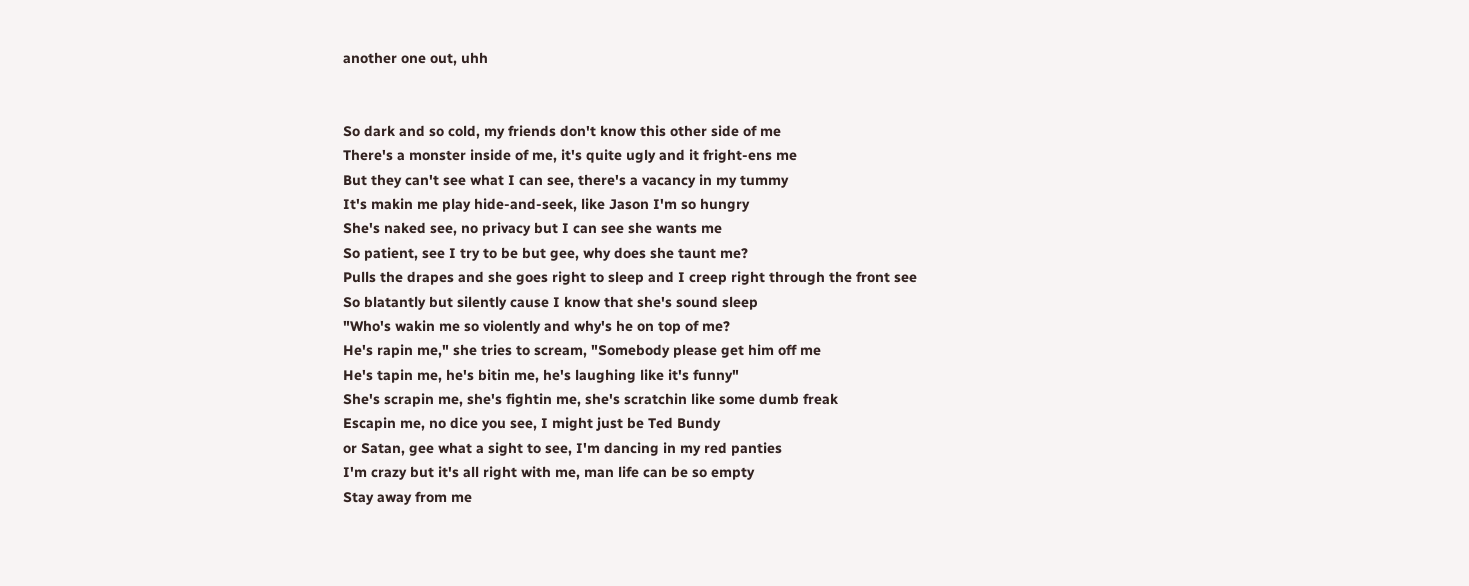another one out, uhh


So dark and so cold, my friends don't know this other side of me
There's a monster inside of me, it's quite ugly and it fright-ens me
But they can't see what I can see, there's a vacancy in my tummy
It's makin me play hide-and-seek, like Jason I'm so hungry
She's naked see, no privacy but I can see she wants me
So patient, see I try to be but gee, why does she taunt me?
Pulls the drapes and she goes right to sleep and I creep right through the front see
So blatantly but silently cause I know that she's sound sleep
"Who's wakin me so violently and why's he on top of me?
He's rapin me," she tries to scream, "Somebody please get him off me
He's tapin me, he's bitin me, he's laughing like it's funny"
She's scrapin me, she's fightin me, she's scratchin like some dumb freak
Escapin me, no dice you see, I might just be Ted Bundy
or Satan, gee what a sight to see, I'm dancing in my red panties
I'm crazy but it's all right with me, man life can be so empty
Stay away from me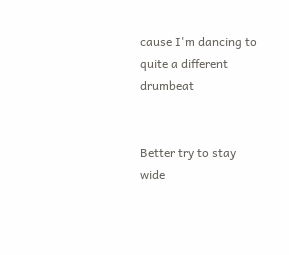cause I'm dancing to quite a different drumbeat


Better try to stay wide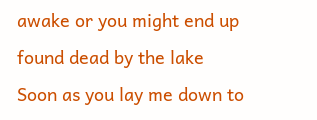awake or you might end up found dead by the lake
Soon as you lay me down to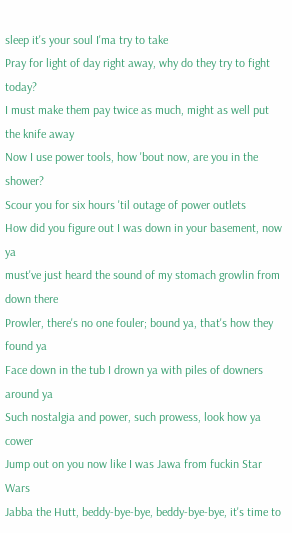sleep it's your soul I'ma try to take
Pray for light of day right away, why do they try to fight today?
I must make them pay twice as much, might as well put the knife away
Now I use power tools, how 'bout now, are you in the shower?
Scour you for six hours 'til outage of power outlets
How did you figure out I was down in your basement, now ya
must've just heard the sound of my stomach growlin from down there
Prowler, there's no one fouler; bound ya, that's how they found ya
Face down in the tub I drown ya with piles of downers around ya
Such nostalgia and power, such prowess, look how ya cower
Jump out on you now like I was Jawa from fuckin Star Wars
Jabba the Hutt, beddy-bye-bye, beddy-bye-bye, it's time to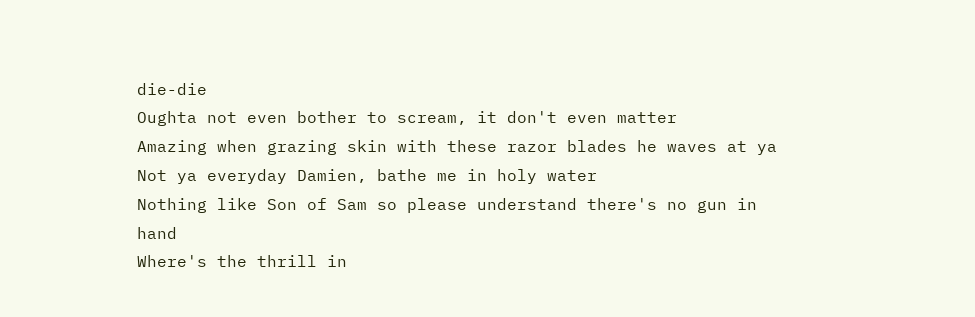die-die
Oughta not even bother to scream, it don't even matter
Amazing when grazing skin with these razor blades he waves at ya
Not ya everyday Damien, bathe me in holy water
Nothing like Son of Sam so please understand there's no gun in hand
Where's the thrill in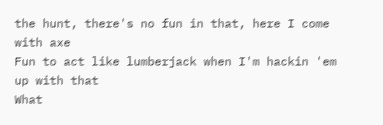the hunt, there's no fun in that, here I come with axe
Fun to act like lumberjack when I'm hackin 'em up with that
What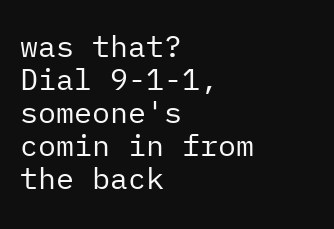was that? Dial 9-1-1, someone's comin in from the back